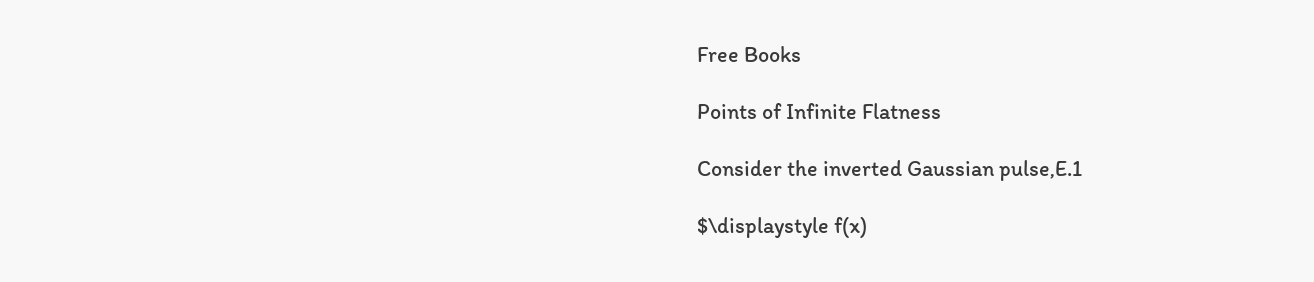Free Books

Points of Infinite Flatness

Consider the inverted Gaussian pulse,E.1

$\displaystyle f(x)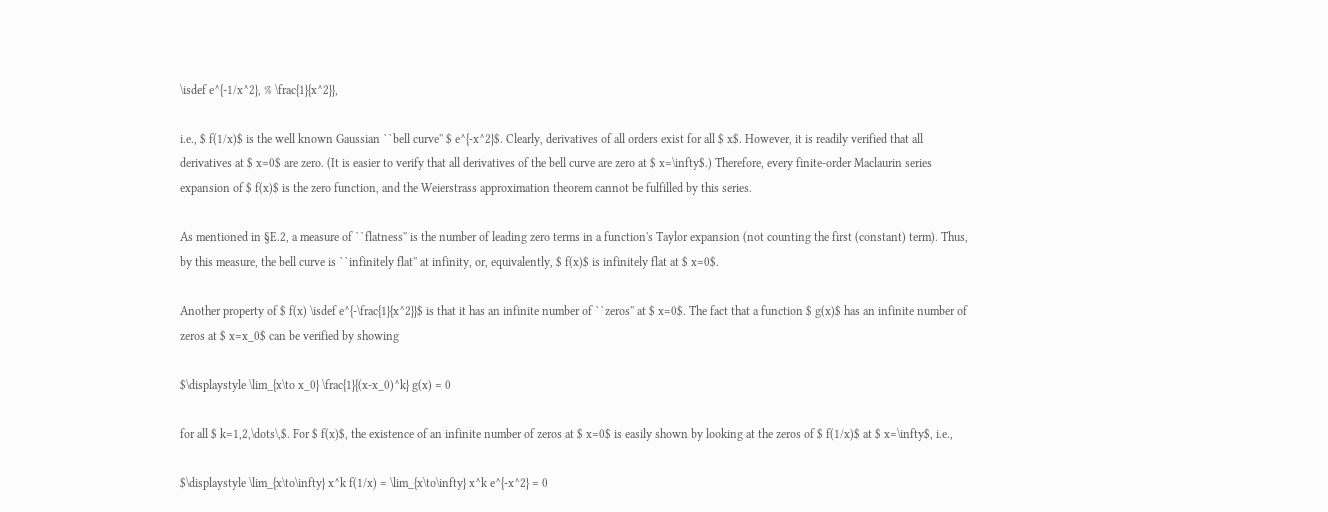\isdef e^{-1/x^2}, % \frac{1}{x^2}},

i.e., $ f(1/x)$ is the well known Gaussian ``bell curve'' $ e^{-x^2}$. Clearly, derivatives of all orders exist for all $ x$. However, it is readily verified that all derivatives at $ x=0$ are zero. (It is easier to verify that all derivatives of the bell curve are zero at $ x=\infty$.) Therefore, every finite-order Maclaurin series expansion of $ f(x)$ is the zero function, and the Weierstrass approximation theorem cannot be fulfilled by this series.

As mentioned in §E.2, a measure of ``flatness'' is the number of leading zero terms in a function's Taylor expansion (not counting the first (constant) term). Thus, by this measure, the bell curve is ``infinitely flat'' at infinity, or, equivalently, $ f(x)$ is infinitely flat at $ x=0$.

Another property of $ f(x) \isdef e^{-\frac{1}{x^2}}$ is that it has an infinite number of ``zeros'' at $ x=0$. The fact that a function $ g(x)$ has an infinite number of zeros at $ x=x_0$ can be verified by showing

$\displaystyle \lim_{x\to x_0} \frac{1}{(x-x_0)^k} g(x) = 0

for all $ k=1,2,\dots\,$. For $ f(x)$, the existence of an infinite number of zeros at $ x=0$ is easily shown by looking at the zeros of $ f(1/x)$ at $ x=\infty$, i.e.,

$\displaystyle \lim_{x\to\infty} x^k f(1/x) = \lim_{x\to\infty} x^k e^{-x^2} = 0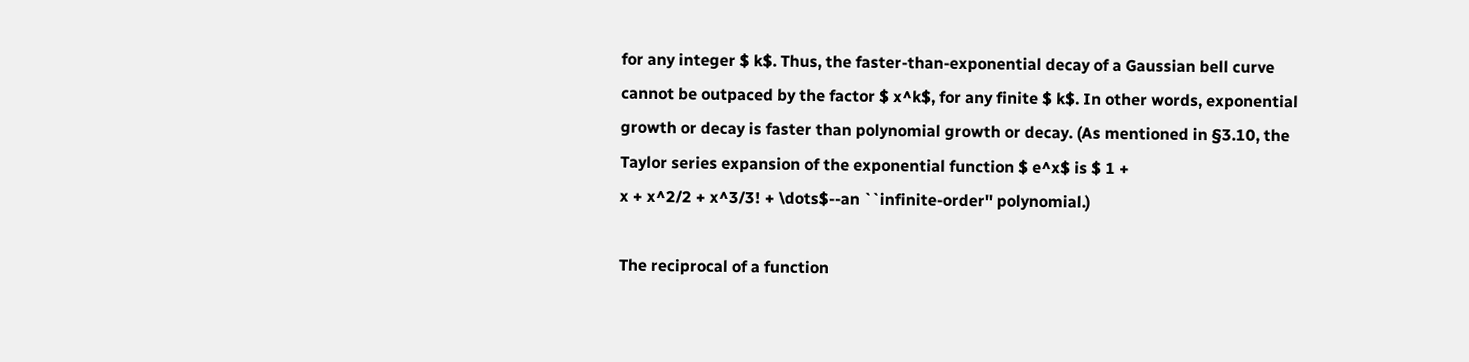for any integer $ k$. Thus, the faster-than-exponential decay of a Gaussian bell curve cannot be outpaced by the factor $ x^k$, for any finite $ k$. In other words, exponential growth or decay is faster than polynomial growth or decay. (As mentioned in §3.10, the Taylor series expansion of the exponential function $ e^x$ is $ 1 +
x + x^2/2 + x^3/3! + \dots$--an ``infinite-order'' polynomial.)

The reciprocal of a function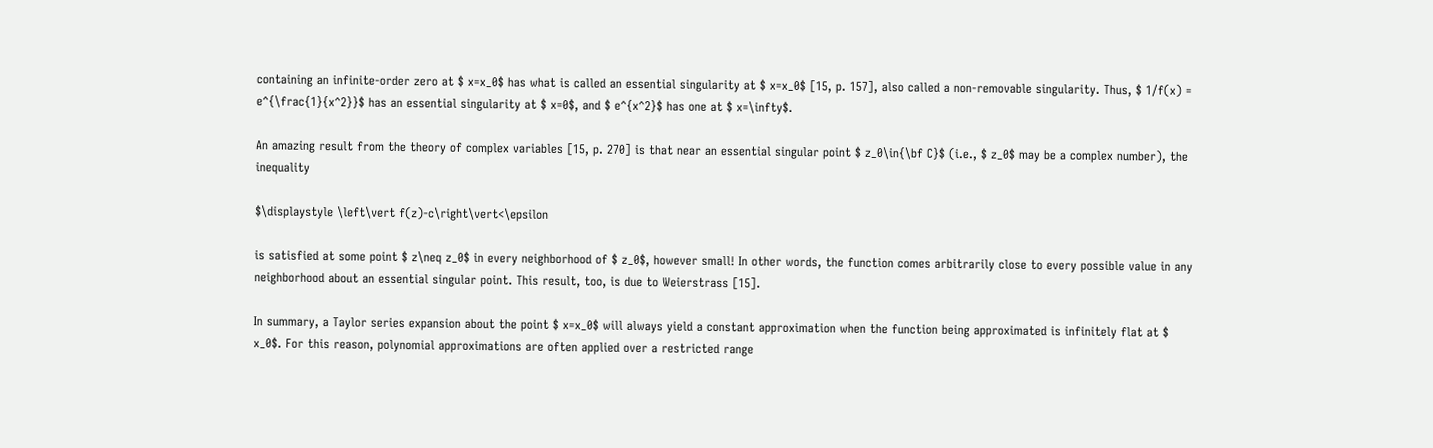containing an infinite-order zero at $ x=x_0$ has what is called an essential singularity at $ x=x_0$ [15, p. 157], also called a non-removable singularity. Thus, $ 1/f(x) = e^{\frac{1}{x^2}}$ has an essential singularity at $ x=0$, and $ e^{x^2}$ has one at $ x=\infty$.

An amazing result from the theory of complex variables [15, p. 270] is that near an essential singular point $ z_0\in{\bf C}$ (i.e., $ z_0$ may be a complex number), the inequality

$\displaystyle \left\vert f(z)-c\right\vert<\epsilon

is satisfied at some point $ z\neq z_0$ in every neighborhood of $ z_0$, however small! In other words, the function comes arbitrarily close to every possible value in any neighborhood about an essential singular point. This result, too, is due to Weierstrass [15].

In summary, a Taylor series expansion about the point $ x=x_0$ will always yield a constant approximation when the function being approximated is infinitely flat at $ x_0$. For this reason, polynomial approximations are often applied over a restricted range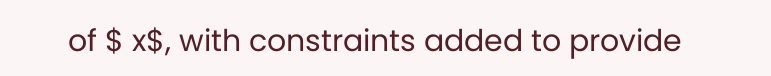of $ x$, with constraints added to provide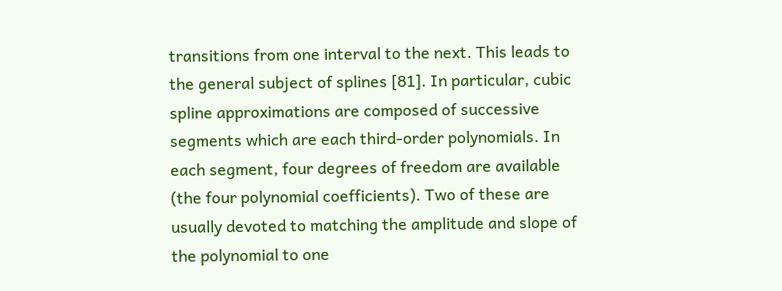transitions from one interval to the next. This leads to the general subject of splines [81]. In particular, cubic spline approximations are composed of successive segments which are each third-order polynomials. In each segment, four degrees of freedom are available (the four polynomial coefficients). Two of these are usually devoted to matching the amplitude and slope of the polynomial to one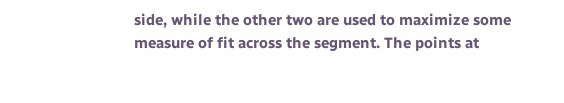side, while the other two are used to maximize some measure of fit across the segment. The points at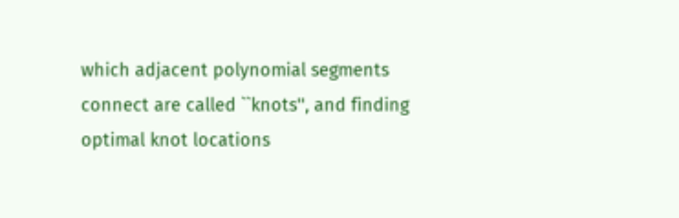which adjacent polynomial segments connect are called ``knots'', and finding optimal knot locations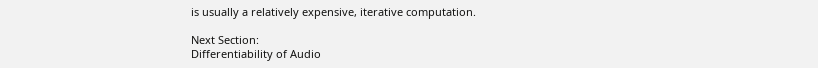is usually a relatively expensive, iterative computation.

Next Section:
Differentiability of Audio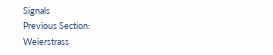Signals
Previous Section:
Weierstrass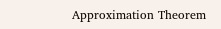Approximation Theorem